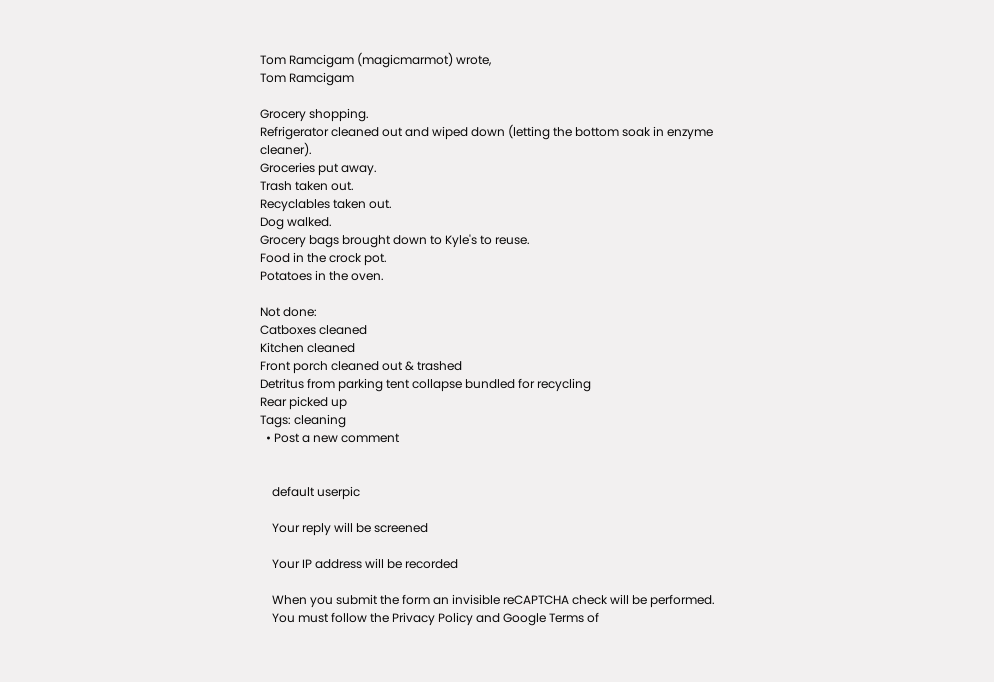Tom Ramcigam (magicmarmot) wrote,
Tom Ramcigam

Grocery shopping.
Refrigerator cleaned out and wiped down (letting the bottom soak in enzyme cleaner).
Groceries put away.
Trash taken out.
Recyclables taken out.
Dog walked.
Grocery bags brought down to Kyle's to reuse.
Food in the crock pot.
Potatoes in the oven.

Not done:
Catboxes cleaned
Kitchen cleaned
Front porch cleaned out & trashed
Detritus from parking tent collapse bundled for recycling
Rear picked up
Tags: cleaning
  • Post a new comment


    default userpic

    Your reply will be screened

    Your IP address will be recorded

    When you submit the form an invisible reCAPTCHA check will be performed.
    You must follow the Privacy Policy and Google Terms of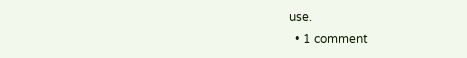use.
  • 1 comment